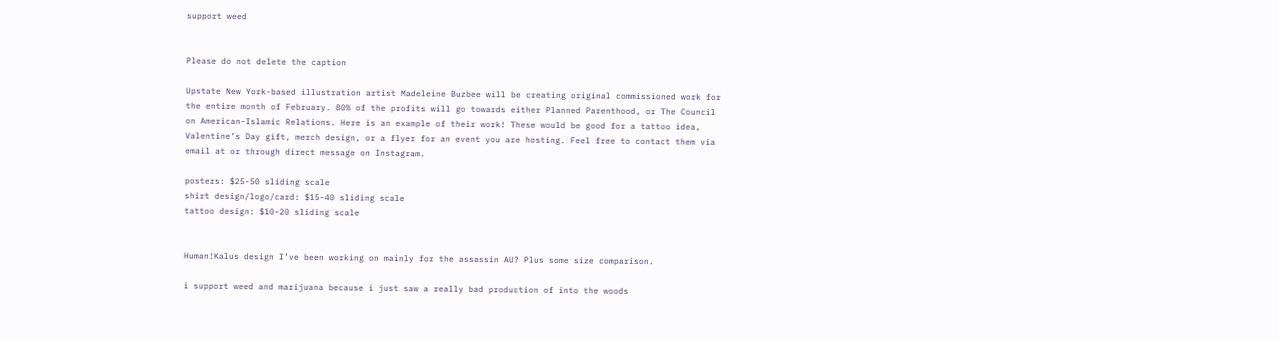support weed


Please do not delete the caption

Upstate New York-based illustration artist Madeleine Buzbee will be creating original commissioned work for the entire month of February. 80% of the profits will go towards either Planned Parenthood, or The Council on American-Islamic Relations. Here is an example of their work! These would be good for a tattoo idea, Valentine’s Day gift, merch design, or a flyer for an event you are hosting. Feel free to contact them via email at or through direct message on Instagram.

posters: $25-50 sliding scale
shirt design/logo/card: $15-40 sliding scale
tattoo design: $10-20 sliding scale


Human!Kalus design I’ve been working on mainly for the assassin AU? Plus some size comparison.

i support weed and marijuana because i just saw a really bad production of into the woods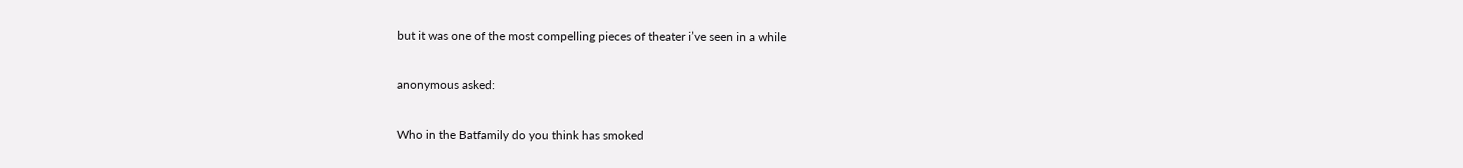but it was one of the most compelling pieces of theater i’ve seen in a while

anonymous asked:

Who in the Batfamily do you think has smoked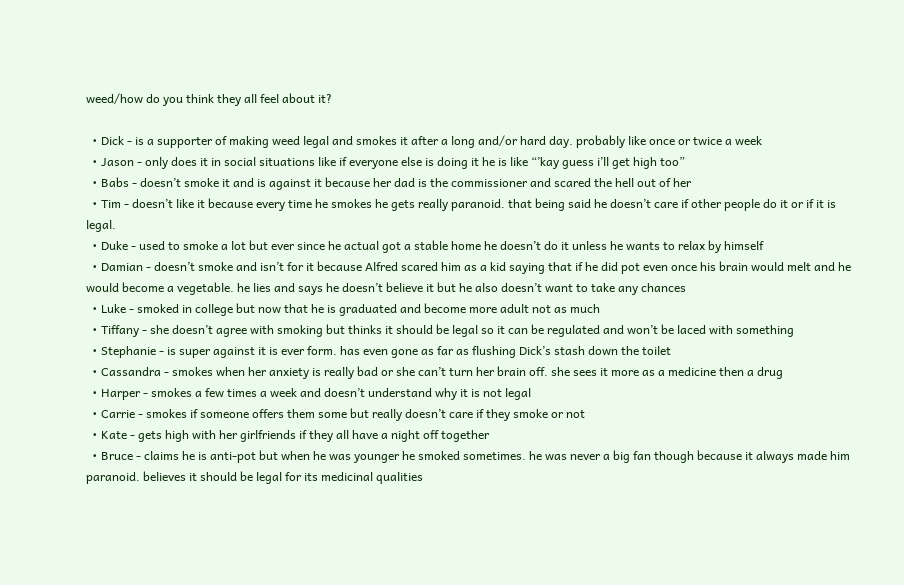weed/how do you think they all feel about it?

  • Dick - is a supporter of making weed legal and smokes it after a long and/or hard day. probably like once or twice a week
  • Jason - only does it in social situations like if everyone else is doing it he is like “’kay guess i’ll get high too”
  • Babs - doesn’t smoke it and is against it because her dad is the commissioner and scared the hell out of her
  • Tim - doesn’t like it because every time he smokes he gets really paranoid. that being said he doesn’t care if other people do it or if it is legal.
  • Duke - used to smoke a lot but ever since he actual got a stable home he doesn’t do it unless he wants to relax by himself
  • Damian - doesn’t smoke and isn’t for it because Alfred scared him as a kid saying that if he did pot even once his brain would melt and he would become a vegetable. he lies and says he doesn’t believe it but he also doesn’t want to take any chances
  • Luke - smoked in college but now that he is graduated and become more adult not as much
  • Tiffany - she doesn’t agree with smoking but thinks it should be legal so it can be regulated and won’t be laced with something
  • Stephanie - is super against it is ever form. has even gone as far as flushing Dick’s stash down the toilet
  • Cassandra - smokes when her anxiety is really bad or she can’t turn her brain off. she sees it more as a medicine then a drug
  • Harper - smokes a few times a week and doesn’t understand why it is not legal
  • Carrie - smokes if someone offers them some but really doesn’t care if they smoke or not
  • Kate - gets high with her girlfriends if they all have a night off together
  • Bruce - claims he is anti-pot but when he was younger he smoked sometimes. he was never a big fan though because it always made him paranoid. believes it should be legal for its medicinal qualities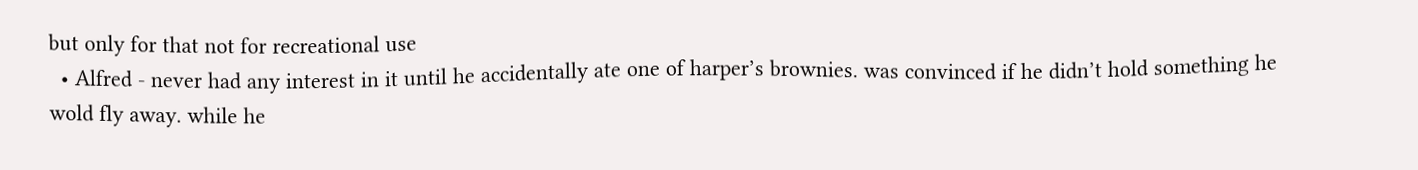but only for that not for recreational use
  • Alfred - never had any interest in it until he accidentally ate one of harper’s brownies. was convinced if he didn’t hold something he wold fly away. while he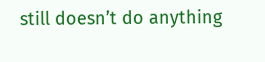still doesn’t do anything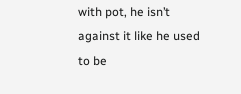with pot, he isn’t against it like he used to be